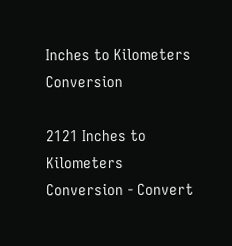Inches to Kilometers Conversion

2121 Inches to Kilometers Conversion - Convert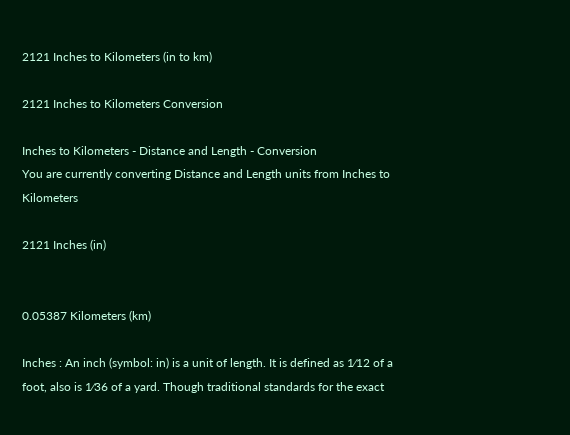2121 Inches to Kilometers (in to km)

2121 Inches to Kilometers Conversion

Inches to Kilometers - Distance and Length - Conversion
You are currently converting Distance and Length units from Inches to Kilometers

2121 Inches (in)


0.05387 Kilometers (km)

Inches : An inch (symbol: in) is a unit of length. It is defined as 1⁄12 of a foot, also is 1⁄36 of a yard. Though traditional standards for the exact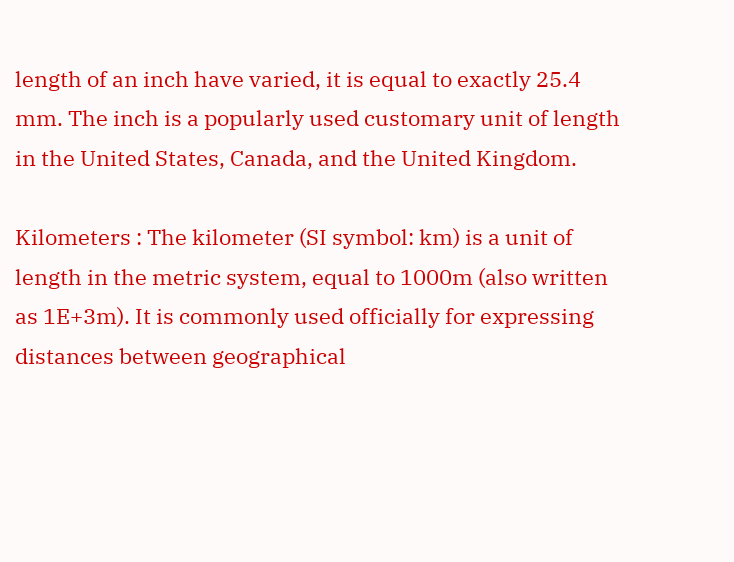length of an inch have varied, it is equal to exactly 25.4 mm. The inch is a popularly used customary unit of length in the United States, Canada, and the United Kingdom.

Kilometers : The kilometer (SI symbol: km) is a unit of length in the metric system, equal to 1000m (also written as 1E+3m). It is commonly used officially for expressing distances between geographical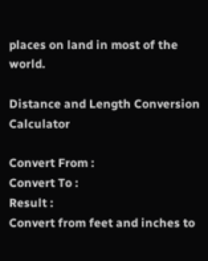places on land in most of the world.

Distance and Length Conversion Calculator

Convert From :
Convert To :
Result :
Convert from feet and inches to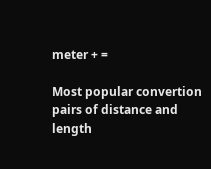meter + =

Most popular convertion pairs of distance and length